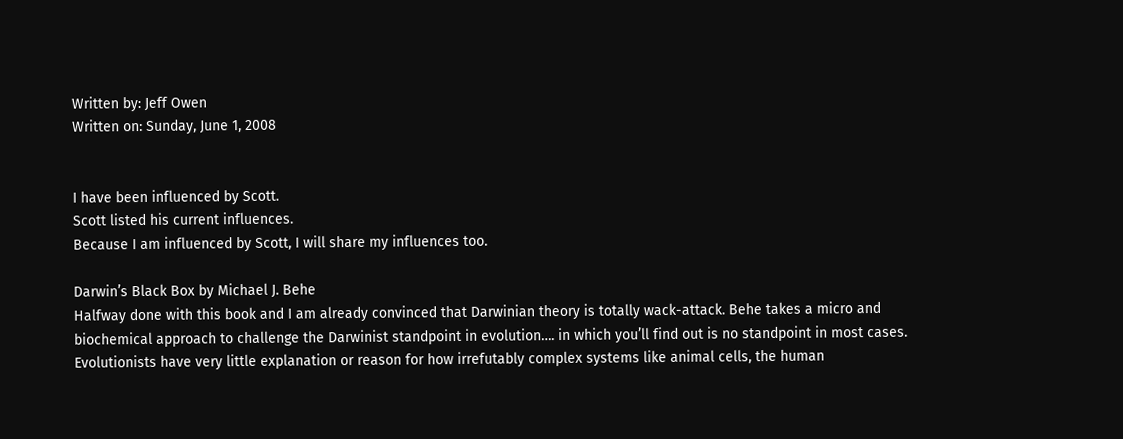Written by: Jeff Owen
Written on: Sunday, June 1, 2008


I have been influenced by Scott.
Scott listed his current influences.
Because I am influenced by Scott, I will share my influences too.

Darwin’s Black Box by Michael J. Behe
Halfway done with this book and I am already convinced that Darwinian theory is totally wack-attack. Behe takes a micro and biochemical approach to challenge the Darwinist standpoint in evolution…. in which you’ll find out is no standpoint in most cases. Evolutionists have very little explanation or reason for how irrefutably complex systems like animal cells, the human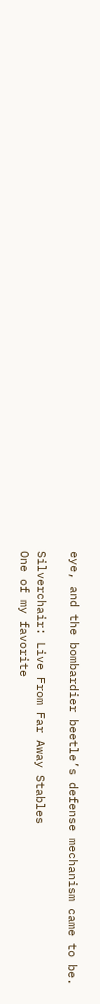eye, and the bombardier beetle’s defense mechanism came to be.

Silverchair: Live From Far Away Stables
One of my favorite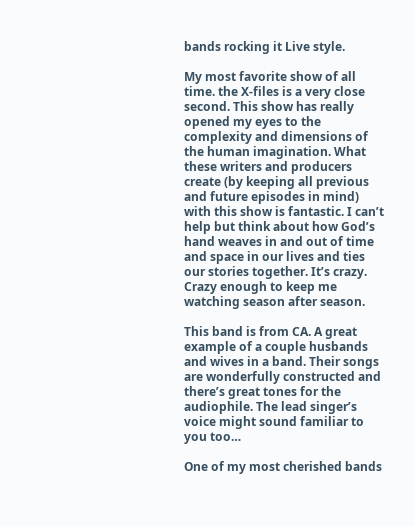bands rocking it Live style.

My most favorite show of all time. the X-files is a very close second. This show has really opened my eyes to the complexity and dimensions of the human imagination. What these writers and producers create (by keeping all previous and future episodes in mind) with this show is fantastic. I can’t help but think about how God’s hand weaves in and out of time and space in our lives and ties our stories together. It’s crazy. Crazy enough to keep me watching season after season.

This band is from CA. A great example of a couple husbands and wives in a band. Their songs are wonderfully constructed and there’s great tones for the audiophile. The lead singer’s voice might sound familiar to you too…

One of my most cherished bands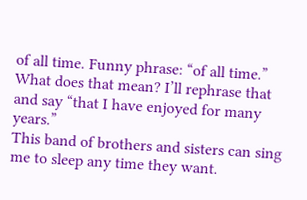of all time. Funny phrase: “of all time.” What does that mean? I’ll rephrase that and say “that I have enjoyed for many years.”
This band of brothers and sisters can sing me to sleep any time they want.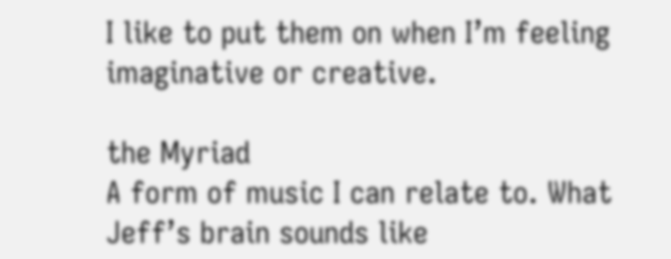I like to put them on when I’m feeling imaginative or creative.

the Myriad
A form of music I can relate to. What Jeff’s brain sounds like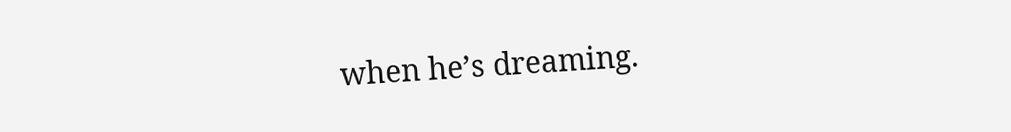when he’s dreaming.